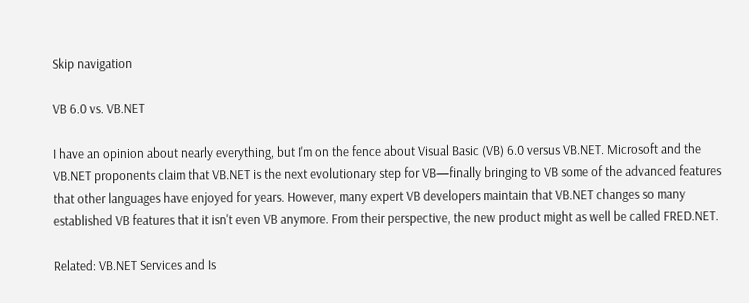Skip navigation

VB 6.0 vs. VB.NET

I have an opinion about nearly everything, but I'm on the fence about Visual Basic (VB) 6.0 versus VB.NET. Microsoft and the VB.NET proponents claim that VB.NET is the next evolutionary step for VB—finally bringing to VB some of the advanced features that other languages have enjoyed for years. However, many expert VB developers maintain that VB.NET changes so many established VB features that it isn't even VB anymore. From their perspective, the new product might as well be called FRED.NET.

Related: VB.NET Services and Is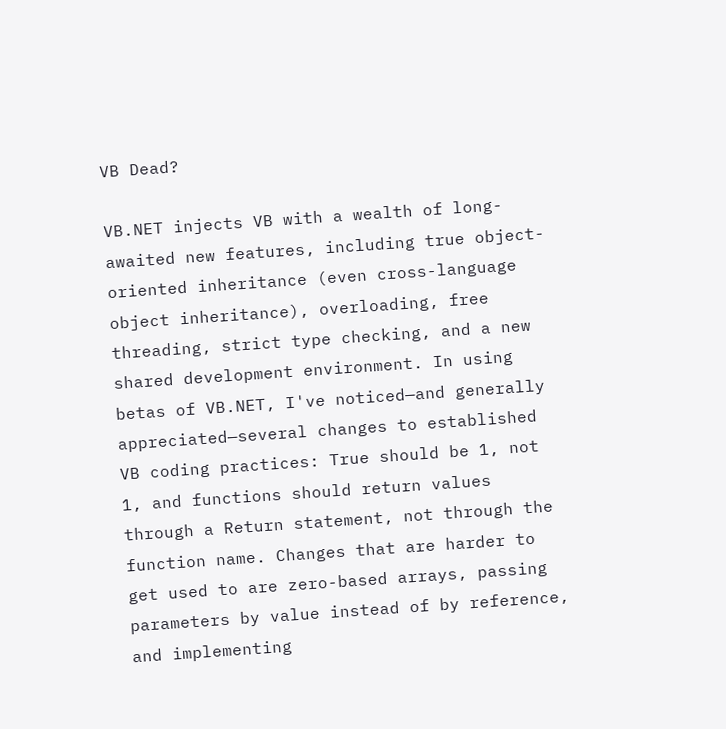VB Dead?

VB.NET injects VB with a wealth of long-awaited new features, including true object-oriented inheritance (even cross-language object inheritance), overloading, free threading, strict type checking, and a new shared development environment. In using betas of VB.NET, I've noticed—and generally appreciated—several changes to established VB coding practices: True should be 1, not 1, and functions should return values through a Return statement, not through the function name. Changes that are harder to get used to are zero-based arrays, passing parameters by value instead of by reference, and implementing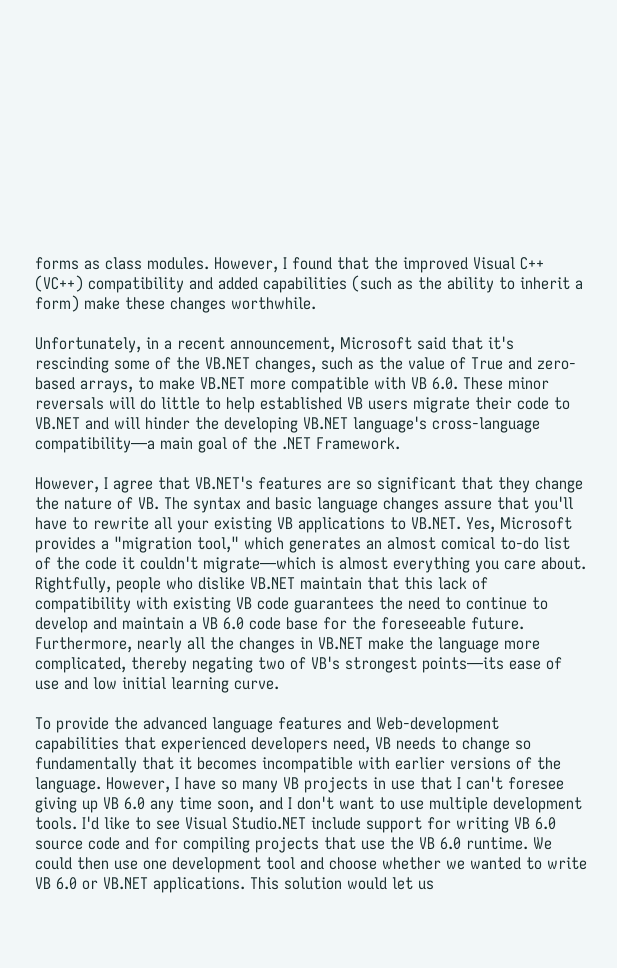forms as class modules. However, I found that the improved Visual C++ (VC++) compatibility and added capabilities (such as the ability to inherit a form) make these changes worthwhile.

Unfortunately, in a recent announcement, Microsoft said that it's rescinding some of the VB.NET changes, such as the value of True and zero-based arrays, to make VB.NET more compatible with VB 6.0. These minor reversals will do little to help established VB users migrate their code to VB.NET and will hinder the developing VB.NET language's cross-language compatibility—a main goal of the .NET Framework.

However, I agree that VB.NET's features are so significant that they change the nature of VB. The syntax and basic language changes assure that you'll have to rewrite all your existing VB applications to VB.NET. Yes, Microsoft provides a "migration tool," which generates an almost comical to-do list of the code it couldn't migrate—which is almost everything you care about. Rightfully, people who dislike VB.NET maintain that this lack of compatibility with existing VB code guarantees the need to continue to develop and maintain a VB 6.0 code base for the foreseeable future. Furthermore, nearly all the changes in VB.NET make the language more complicated, thereby negating two of VB's strongest points—its ease of use and low initial learning curve.

To provide the advanced language features and Web-development capabilities that experienced developers need, VB needs to change so fundamentally that it becomes incompatible with earlier versions of the language. However, I have so many VB projects in use that I can't foresee giving up VB 6.0 any time soon, and I don't want to use multiple development tools. I'd like to see Visual Studio.NET include support for writing VB 6.0 source code and for compiling projects that use the VB 6.0 runtime. We could then use one development tool and choose whether we wanted to write VB 6.0 or VB.NET applications. This solution would let us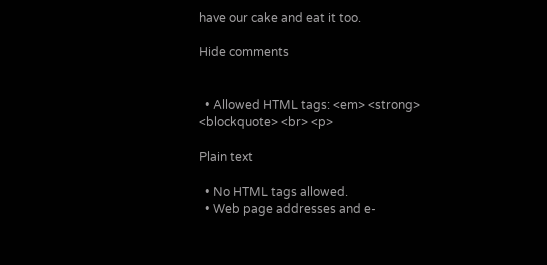have our cake and eat it too.

Hide comments


  • Allowed HTML tags: <em> <strong> <blockquote> <br> <p>

Plain text

  • No HTML tags allowed.
  • Web page addresses and e-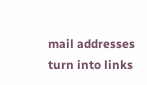mail addresses turn into links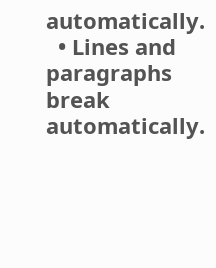automatically.
  • Lines and paragraphs break automatically.